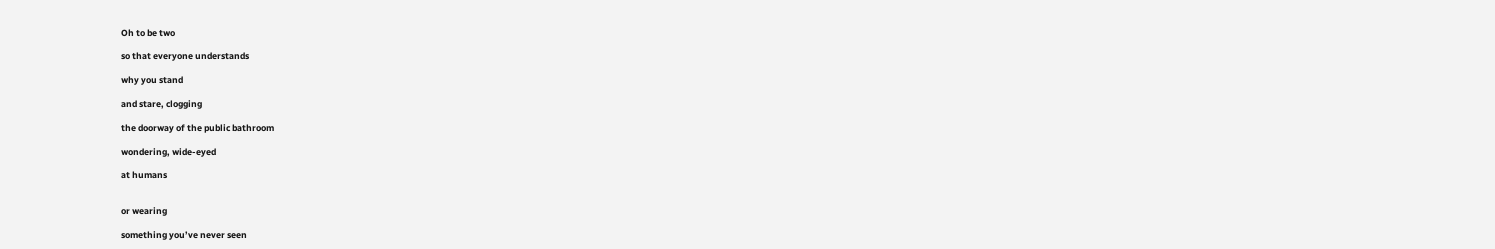Oh to be two

so that everyone understands

why you stand

and stare, clogging

the doorway of the public bathroom

wondering, wide-eyed

at humans


or wearing

something you’ve never seen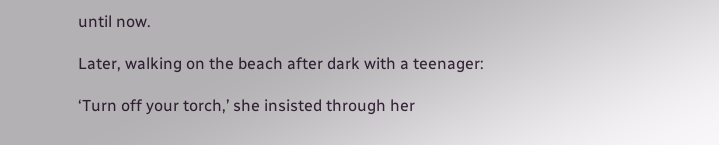until now.

Later, walking on the beach after dark with a teenager:

‘Turn off your torch,’ she insisted through her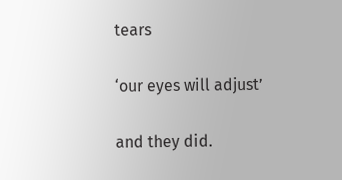tears

‘our eyes will adjust’

and they did.